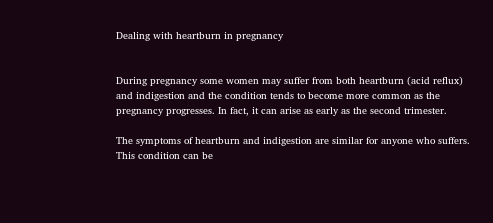Dealing with heartburn in pregnancy


During pregnancy some women may suffer from both heartburn (acid reflux) and indigestion and the condition tends to become more common as the pregnancy progresses. In fact, it can arise as early as the second trimester.

The symptoms of heartburn and indigestion are similar for anyone who suffers. This condition can be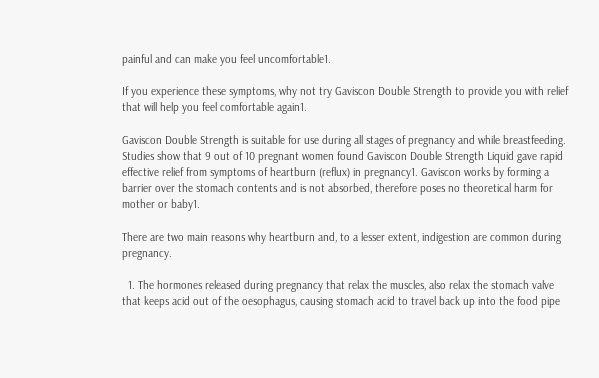painful and can make you feel uncomfortable1.

If you experience these symptoms, why not try Gaviscon Double Strength to provide you with relief that will help you feel comfortable again1.

Gaviscon Double Strength is suitable for use during all stages of pregnancy and while breastfeeding. Studies show that 9 out of 10 pregnant women found Gaviscon Double Strength Liquid gave rapid effective relief from symptoms of heartburn (reflux) in pregnancy1. Gaviscon works by forming a barrier over the stomach contents and is not absorbed, therefore poses no theoretical harm for mother or baby1.

There are two main reasons why heartburn and, to a lesser extent, indigestion are common during pregnancy.

  1. The hormones released during pregnancy that relax the muscles, also relax the stomach valve that keeps acid out of the oesophagus, causing stomach acid to travel back up into the food pipe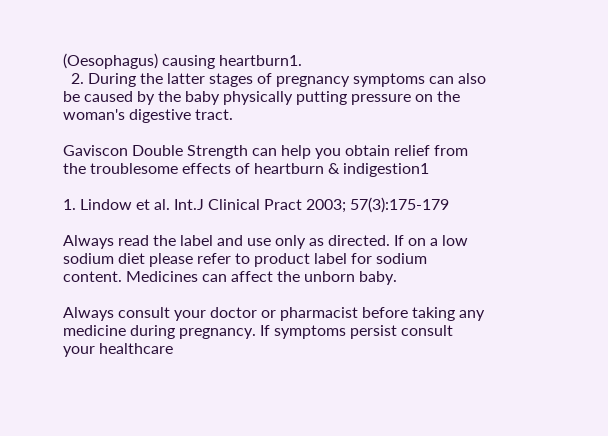(Oesophagus) causing heartburn1.
  2. During the latter stages of pregnancy symptoms can also be caused by the baby physically putting pressure on the woman's digestive tract.

Gaviscon Double Strength can help you obtain relief from the troublesome effects of heartburn & indigestion1

1. Lindow et al. Int.J Clinical Pract 2003; 57(3):175-179

Always read the label and use only as directed. If on a low sodium diet please refer to product label for sodium content. Medicines can affect the unborn baby.

Always consult your doctor or pharmacist before taking any medicine during pregnancy. If symptoms persist consult your healthcare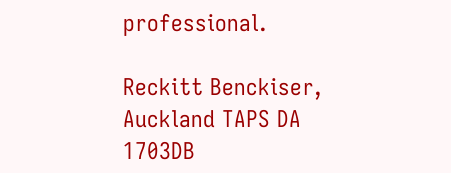professional.

Reckitt Benckiser, Auckland TAPS DA 1703DB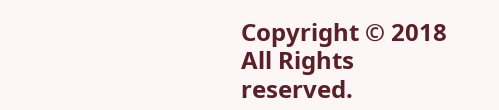Copyright © 2018 All Rights reserved.